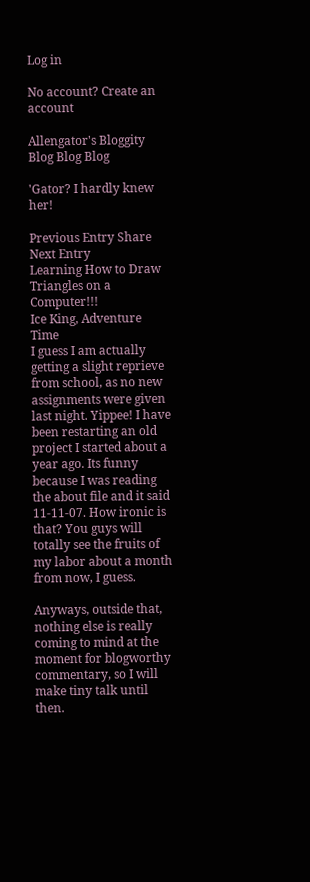Log in

No account? Create an account

Allengator's Bloggity Blog Blog Blog

'Gator? I hardly knew her!

Previous Entry Share Next Entry
Learning How to Draw Triangles on a Computer!!!
Ice King, Adventure Time
I guess I am actually getting a slight reprieve from school, as no new assignments were given last night. Yippee! I have been restarting an old project I started about a year ago. Its funny because I was reading the about file and it said 11-11-07. How ironic is that? You guys will totally see the fruits of my labor about a month from now, I guess.

Anyways, outside that, nothing else is really coming to mind at the moment for blogworthy commentary, so I will make tiny talk until then.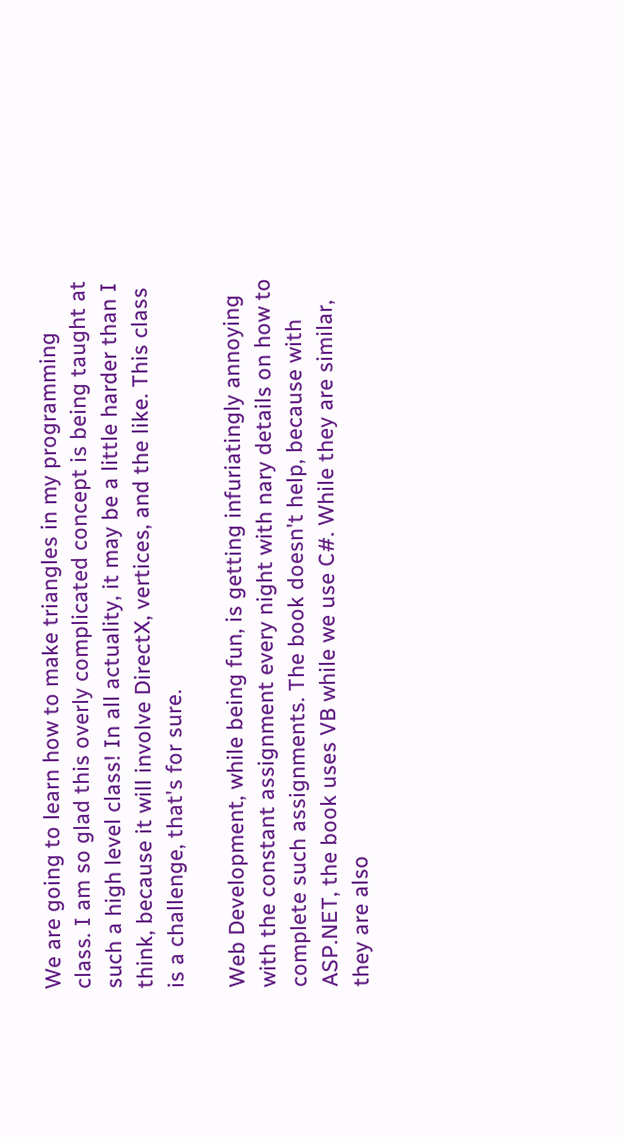We are going to learn how to make triangles in my programming class. I am so glad this overly complicated concept is being taught at such a high level class! In all actuality, it may be a little harder than I think, because it will involve DirectX, vertices, and the like. This class is a challenge, that's for sure.

Web Development, while being fun, is getting infuriatingly annoying with the constant assignment every night with nary details on how to complete such assignments. The book doesn't help, because with ASP.NET, the book uses VB while we use C#. While they are similar, they are also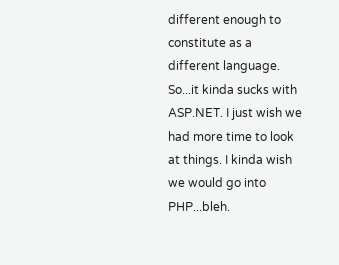different enough to constitute as a different language. So...it kinda sucks with ASP.NET. I just wish we had more time to look at things. I kinda wish we would go into PHP...bleh.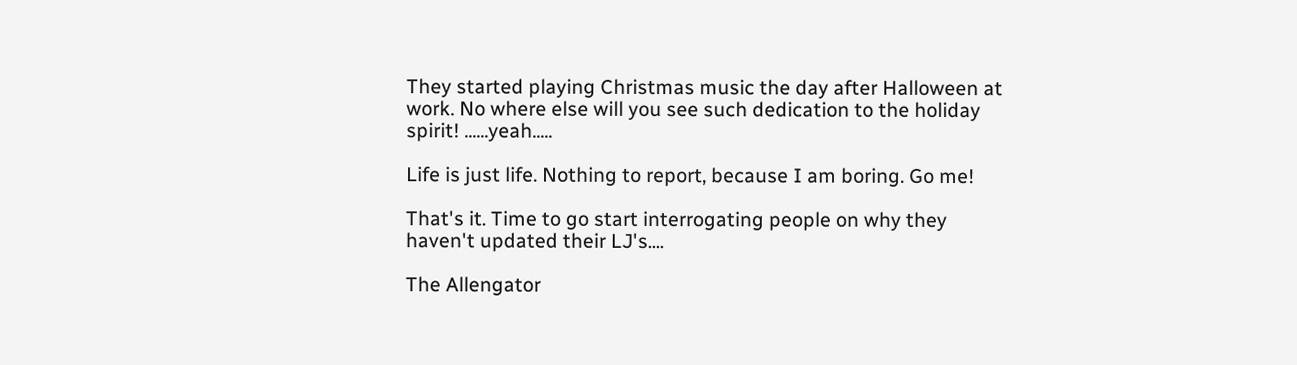They started playing Christmas music the day after Halloween at work. No where else will you see such dedication to the holiday spirit! ......yeah.....

Life is just life. Nothing to report, because I am boring. Go me!

That's it. Time to go start interrogating people on why they haven't updated their LJ's....

The Allengator